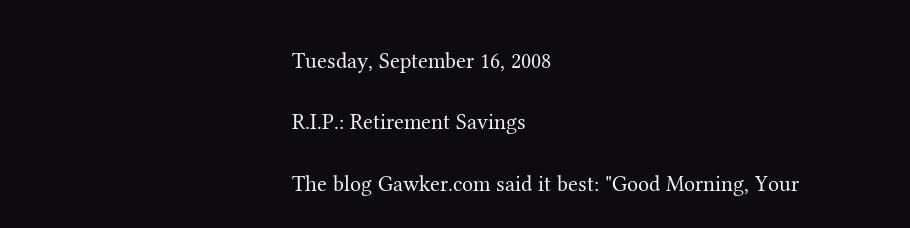Tuesday, September 16, 2008

R.I.P.: Retirement Savings

The blog Gawker.com said it best: "Good Morning, Your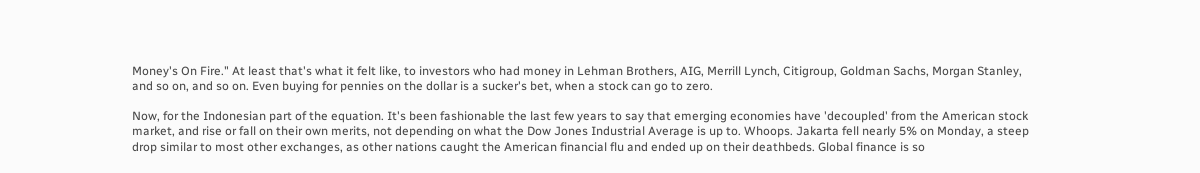Money's On Fire." At least that's what it felt like, to investors who had money in Lehman Brothers, AIG, Merrill Lynch, Citigroup, Goldman Sachs, Morgan Stanley, and so on, and so on. Even buying for pennies on the dollar is a sucker's bet, when a stock can go to zero.

Now, for the Indonesian part of the equation. It's been fashionable the last few years to say that emerging economies have 'decoupled' from the American stock market, and rise or fall on their own merits, not depending on what the Dow Jones Industrial Average is up to. Whoops. Jakarta fell nearly 5% on Monday, a steep drop similar to most other exchanges, as other nations caught the American financial flu and ended up on their deathbeds. Global finance is so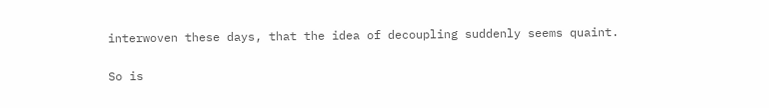interwoven these days, that the idea of decoupling suddenly seems quaint.

So is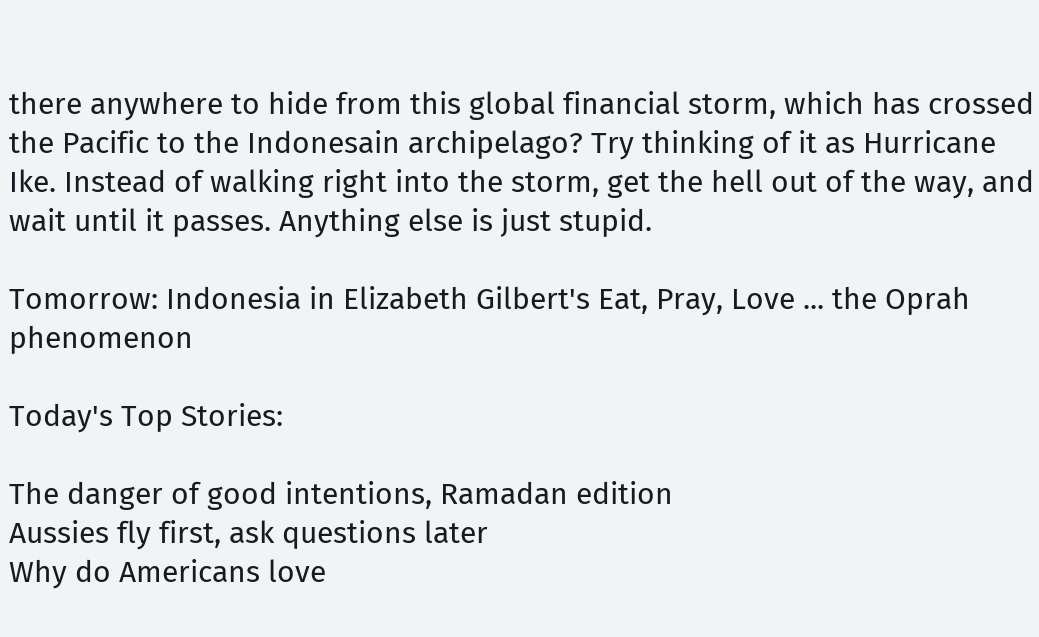there anywhere to hide from this global financial storm, which has crossed the Pacific to the Indonesain archipelago? Try thinking of it as Hurricane Ike. Instead of walking right into the storm, get the hell out of the way, and wait until it passes. Anything else is just stupid.

Tomorrow: Indonesia in Elizabeth Gilbert's Eat, Pray, Love ... the Oprah phenomenon

Today's Top Stories:

The danger of good intentions, Ramadan edition
Aussies fly first, ask questions later
Why do Americans love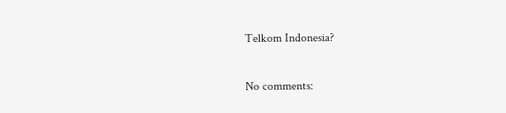Telkom Indonesia?

No comments: